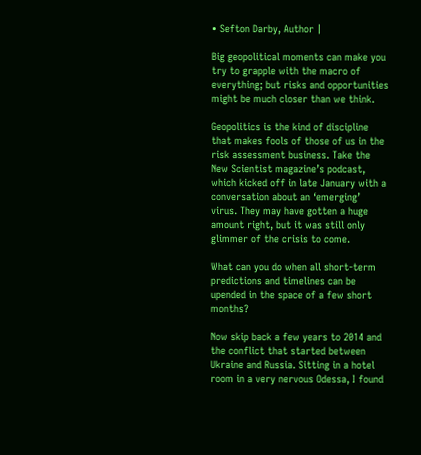• Sefton Darby, Author |

Big geopolitical moments can make you try to grapple with the macro of everything; but risks and opportunities might be much closer than we think.

Geopolitics is the kind of discipline that makes fools of those of us in the risk assessment business. Take the New Scientist magazine’s podcast, which kicked off in late January with a conversation about an ‘emerging’ virus. They may have gotten a huge amount right, but it was still only glimmer of the crisis to come.

What can you do when all short-term predictions and timelines can be upended in the space of a few short months?

Now skip back a few years to 2014 and the conflict that started between Ukraine and Russia. Sitting in a hotel room in a very nervous Odessa, I found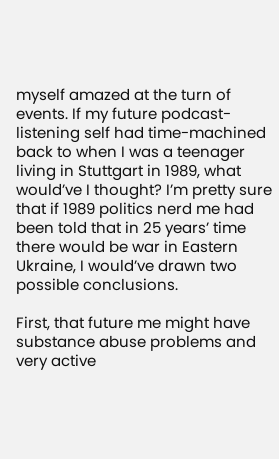myself amazed at the turn of events. If my future podcast-listening self had time-machined back to when I was a teenager living in Stuttgart in 1989, what would’ve I thought? I’m pretty sure that if 1989 politics nerd me had been told that in 25 years’ time there would be war in Eastern Ukraine, I would’ve drawn two possible conclusions.

First, that future me might have substance abuse problems and very active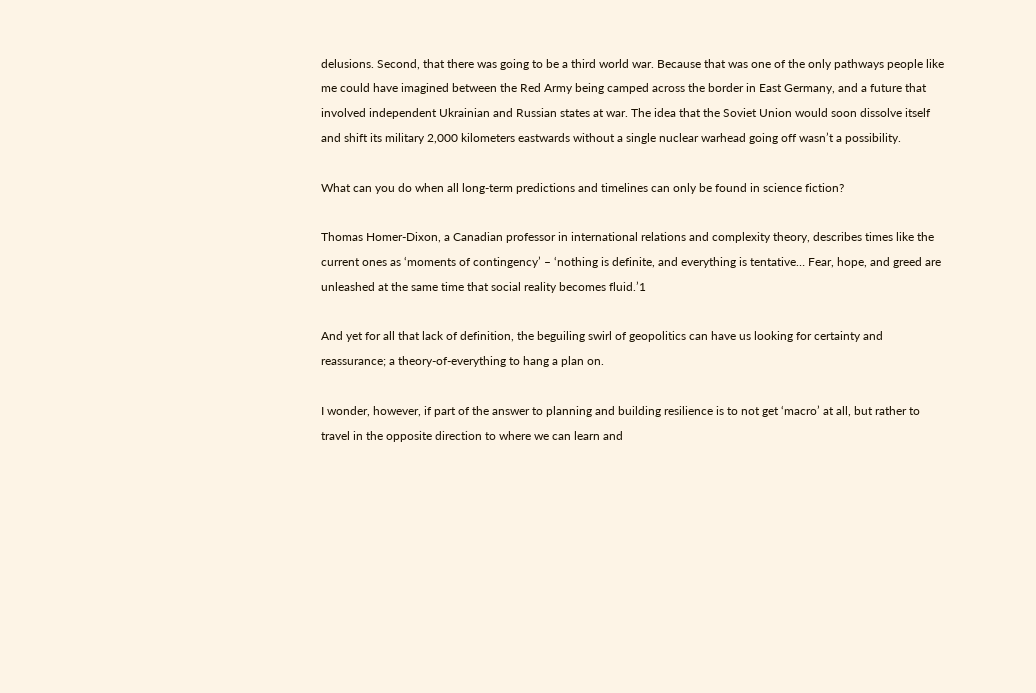delusions. Second, that there was going to be a third world war. Because that was one of the only pathways people like me could have imagined between the Red Army being camped across the border in East Germany, and a future that involved independent Ukrainian and Russian states at war. The idea that the Soviet Union would soon dissolve itself and shift its military 2,000 kilometers eastwards without a single nuclear warhead going off wasn’t a possibility.

What can you do when all long-term predictions and timelines can only be found in science fiction?

Thomas Homer-Dixon, a Canadian professor in international relations and complexity theory, describes times like the current ones as ‘moments of contingency’ – ‘nothing is definite, and everything is tentative… Fear, hope, and greed are unleashed at the same time that social reality becomes fluid.’1

And yet for all that lack of definition, the beguiling swirl of geopolitics can have us looking for certainty and reassurance; a theory-of-everything to hang a plan on.

I wonder, however, if part of the answer to planning and building resilience is to not get ‘macro’ at all, but rather to travel in the opposite direction to where we can learn and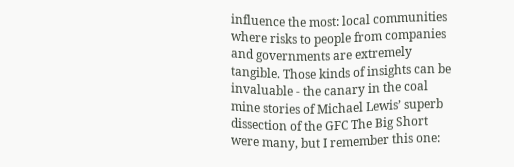influence the most: local communities where risks to people from companies and governments are extremely tangible. Those kinds of insights can be invaluable - the canary in the coal mine stories of Michael Lewis’ superb dissection of the GFC The Big Short were many, but I remember this one: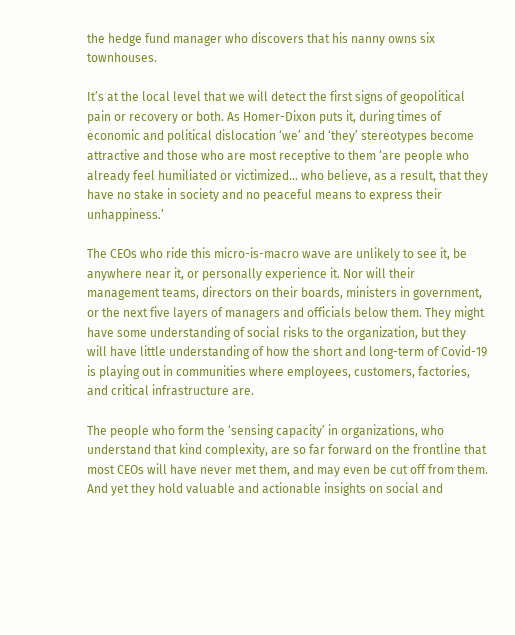the hedge fund manager who discovers that his nanny owns six townhouses.

It’s at the local level that we will detect the first signs of geopolitical pain or recovery or both. As Homer-Dixon puts it, during times of economic and political dislocation ‘we’ and ‘they’ stereotypes become attractive and those who are most receptive to them ‘are people who already feel humiliated or victimized… who believe, as a result, that they have no stake in society and no peaceful means to express their unhappiness.’

The CEOs who ride this micro-is-macro wave are unlikely to see it, be anywhere near it, or personally experience it. Nor will their management teams, directors on their boards, ministers in government, or the next five layers of managers and officials below them. They might have some understanding of social risks to the organization, but they will have little understanding of how the short and long-term of Covid-19 is playing out in communities where employees, customers, factories, and critical infrastructure are.

The people who form the ‘sensing capacity’ in organizations, who understand that kind complexity, are so far forward on the frontline that most CEOs will have never met them, and may even be cut off from them. And yet they hold valuable and actionable insights on social and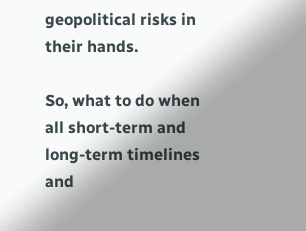geopolitical risks in their hands.

So, what to do when all short-term and long-term timelines and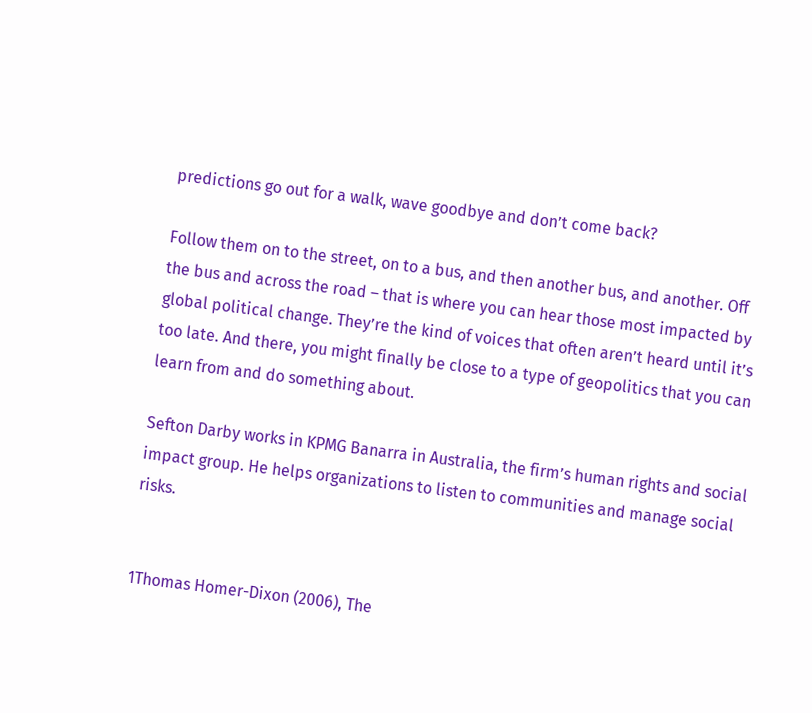predictions go out for a walk, wave goodbye and don’t come back?

Follow them on to the street, on to a bus, and then another bus, and another. Off the bus and across the road – that is where you can hear those most impacted by global political change. They’re the kind of voices that often aren’t heard until it’s too late. And there, you might finally be close to a type of geopolitics that you can learn from and do something about.

Sefton Darby works in KPMG Banarra in Australia, the firm’s human rights and social impact group. He helps organizations to listen to communities and manage social risks.


1Thomas Homer-Dixon (2006), The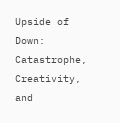Upside of Down: Catastrophe, Creativity, and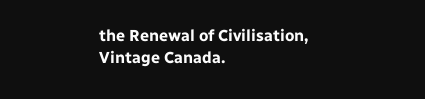the Renewal of Civilisation, Vintage Canada.